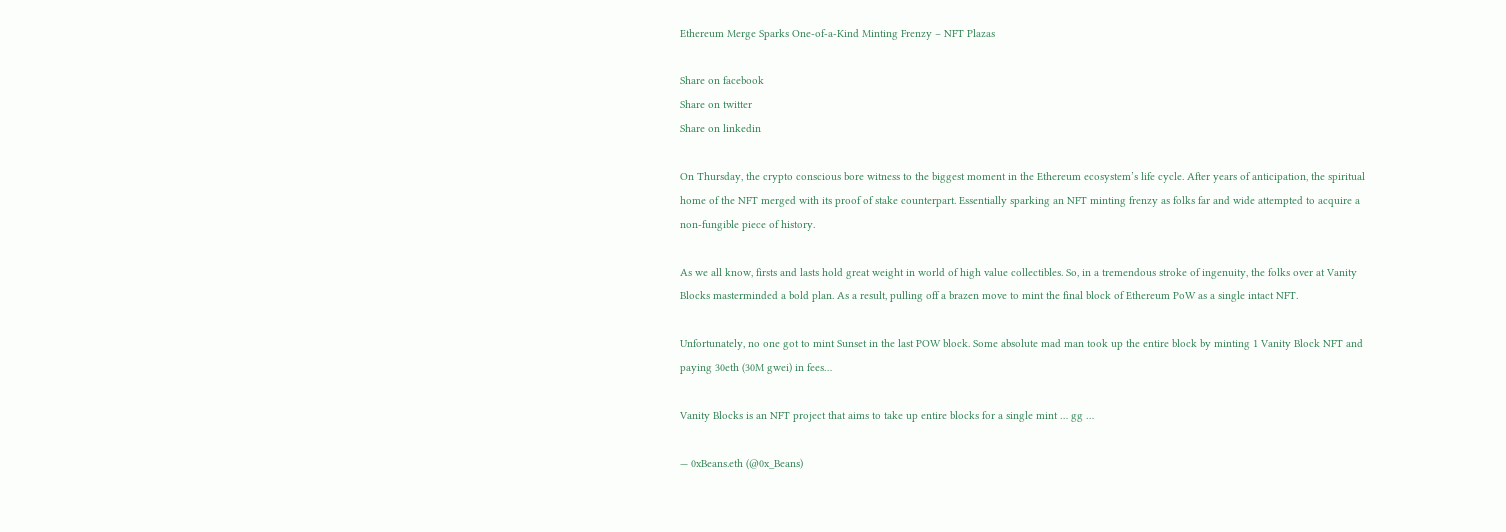Ethereum Merge Sparks One-of-a-Kind Minting Frenzy – NFT Plazas

Share on facebook
Share on twitter
Share on linkedin

On Thursday, the crypto conscious bore witness to the biggest moment in the Ethereum ecosystem’s life cycle. After years of anticipation, the spiritual home of the NFT merged with its proof of stake counterpart. Essentially sparking an NFT minting frenzy as folks far and wide attempted to acquire a non-fungible piece of history.

As we all know, firsts and lasts hold great weight in world of high value collectibles. So, in a tremendous stroke of ingenuity, the folks over at Vanity Blocks masterminded a bold plan. As a result, pulling off a brazen move to mint the final block of Ethereum PoW as a single intact NFT.

Unfortunately, no one got to mint Sunset in the last POW block. Some absolute mad man took up the entire block by minting 1 Vanity Block NFT and paying 30eth (30M gwei) in fees…

Vanity Blocks is an NFT project that aims to take up entire blocks for a single mint … gg …

— 0xBeans.eth (@0x_Beans)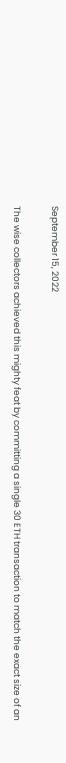September 15, 2022

The wise collectors achieved this mighty feat by committing a single 30 ETH transaction to match the exact size of an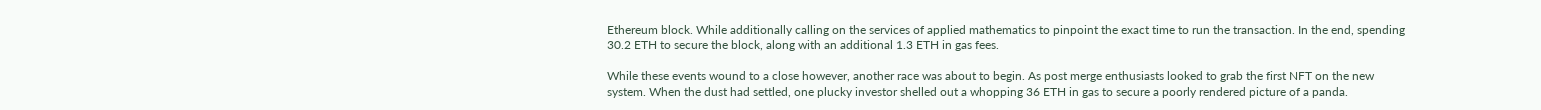Ethereum block. While additionally calling on the services of applied mathematics to pinpoint the exact time to run the transaction. In the end, spending 30.2 ETH to secure the block, along with an additional 1.3 ETH in gas fees.

While these events wound to a close however, another race was about to begin. As post merge enthusiasts looked to grab the first NFT on the new system. When the dust had settled, one plucky investor shelled out a whopping 36 ETH in gas to secure a poorly rendered picture of a panda.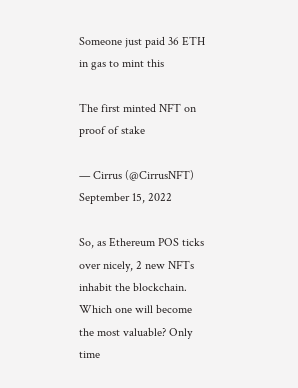Someone just paid 36 ETH in gas to mint this

The first minted NFT on proof of stake

— Cirrus (@CirrusNFT) September 15, 2022

So, as Ethereum POS ticks over nicely, 2 new NFTs inhabit the blockchain. Which one will become the most valuable? Only time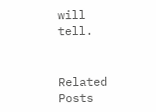will tell.


Related Posts